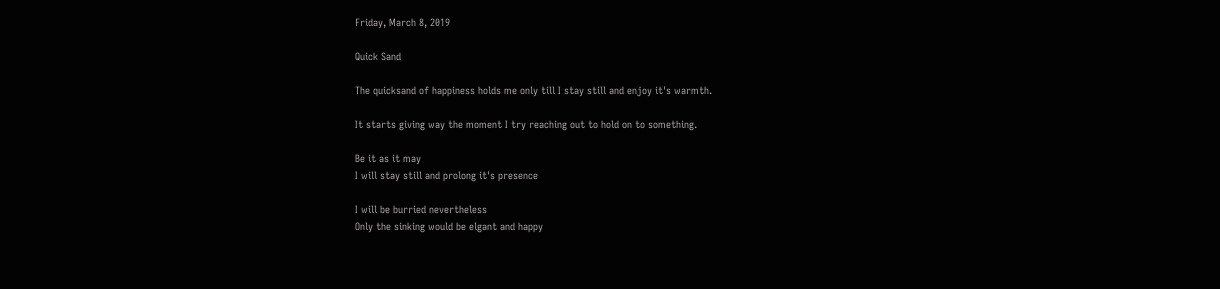Friday, March 8, 2019

Quick Sand

The quicksand of happiness holds me only till I stay still and enjoy it's warmth.

It starts giving way the moment I try reaching out to hold on to something.

Be it as it may
I will stay still and prolong it's presence

I will be burried nevertheless
Only the sinking would be elgant and happy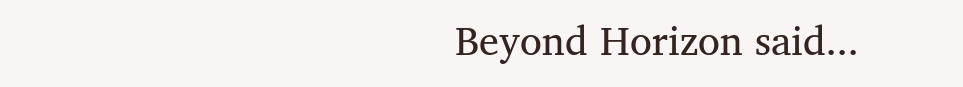Beyond Horizon said...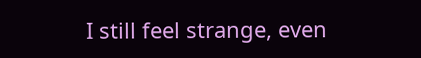I still feel strange, even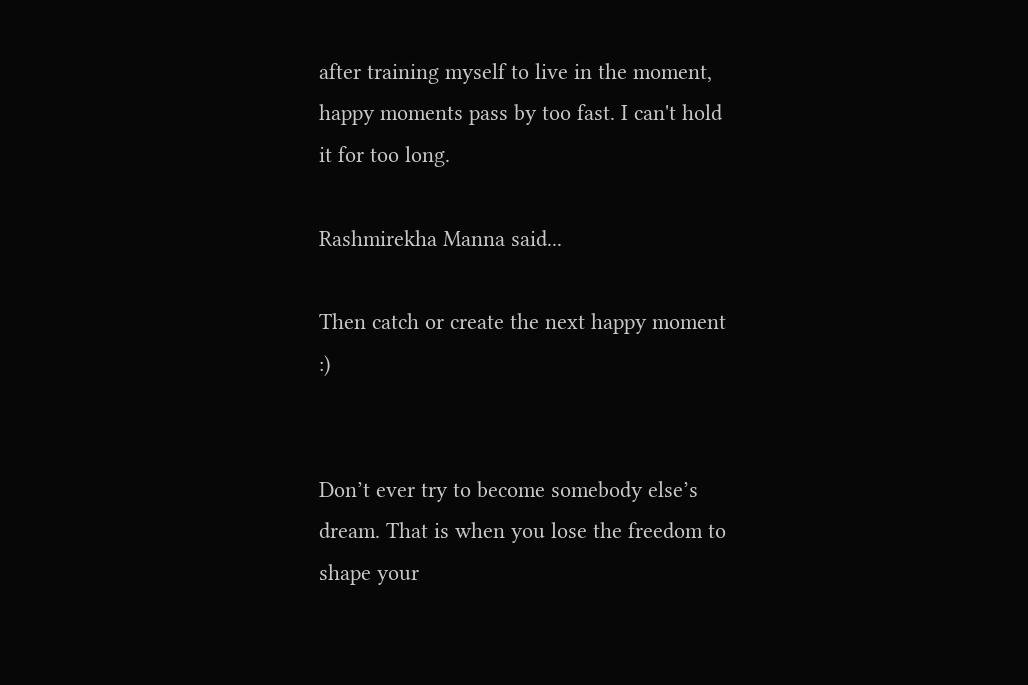after training myself to live in the moment, happy moments pass by too fast. I can't hold it for too long.

Rashmirekha Manna said...

Then catch or create the next happy moment :)


Don’t ever try to become somebody else’s dream. That is when you lose the freedom to shape your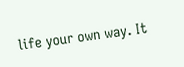life your own way. It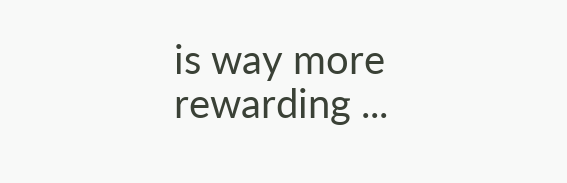is way more rewarding ...